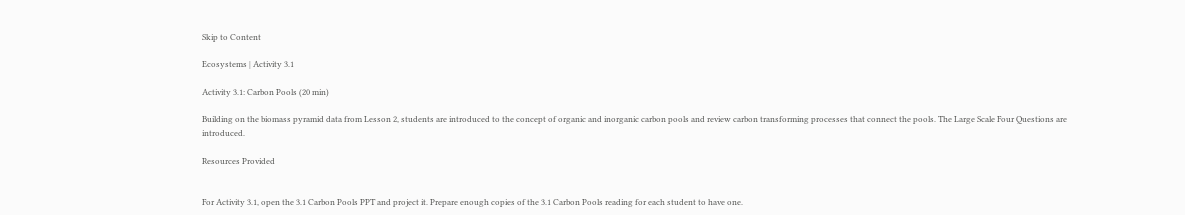Skip to Content

Ecosystems | Activity 3.1

Activity 3.1: Carbon Pools (20 min)

Building on the biomass pyramid data from Lesson 2, students are introduced to the concept of organic and inorganic carbon pools and review carbon transforming processes that connect the pools. The Large Scale Four Questions are introduced.

Resources Provided


For Activity 3.1, open the 3.1 Carbon Pools PPT and project it. Prepare enough copies of the 3.1 Carbon Pools reading for each student to have one.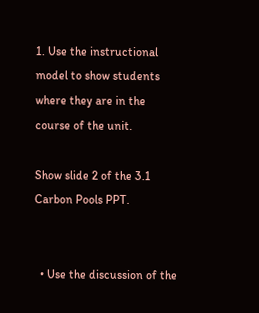1. Use the instructional model to show students where they are in the course of the unit.

Show slide 2 of the 3.1 Carbon Pools PPT.


  • Use the discussion of the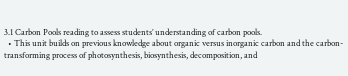3.1 Carbon Pools reading to assess students’ understanding of carbon pools.
  • This unit builds on previous knowledge about organic versus inorganic carbon and the carbon-transforming process of photosynthesis, biosynthesis, decomposition, and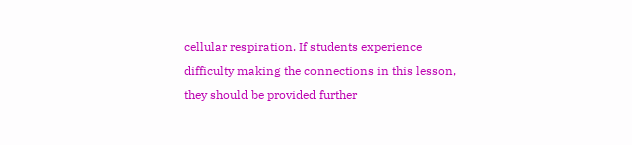cellular respiration. If students experience difficulty making the connections in this lesson, they should be provided further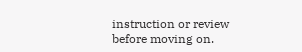instruction or review before moving on.